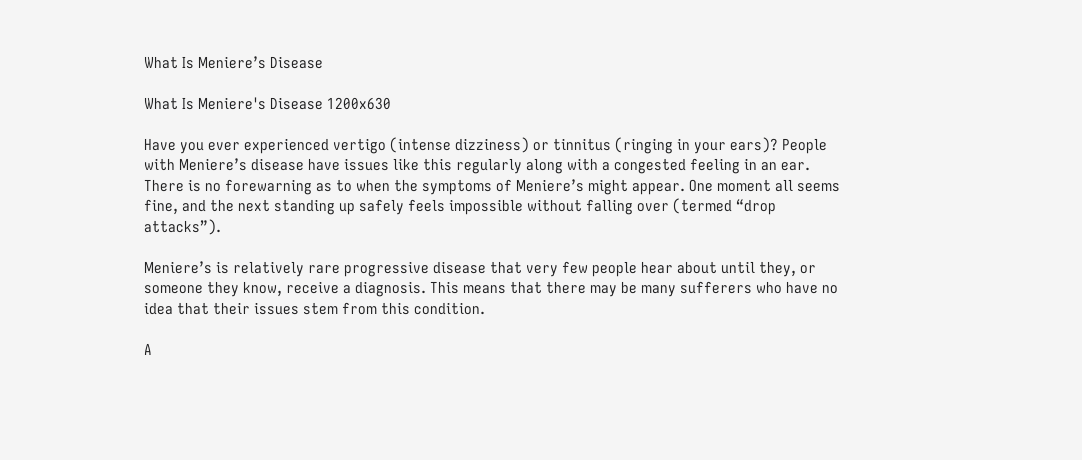What Is Meniere’s Disease

What Is Meniere's Disease 1200x630

Have you ever experienced vertigo (intense dizziness) or tinnitus (ringing in your ears)? People with Meniere’s disease have issues like this regularly along with a congested feeling in an ear. There is no forewarning as to when the symptoms of Meniere’s might appear. One moment all seems fine, and the next standing up safely feels impossible without falling over (termed “drop attacks”).

Meniere’s is relatively rare progressive disease that very few people hear about until they, or someone they know, receive a diagnosis. This means that there may be many sufferers who have no idea that their issues stem from this condition.

A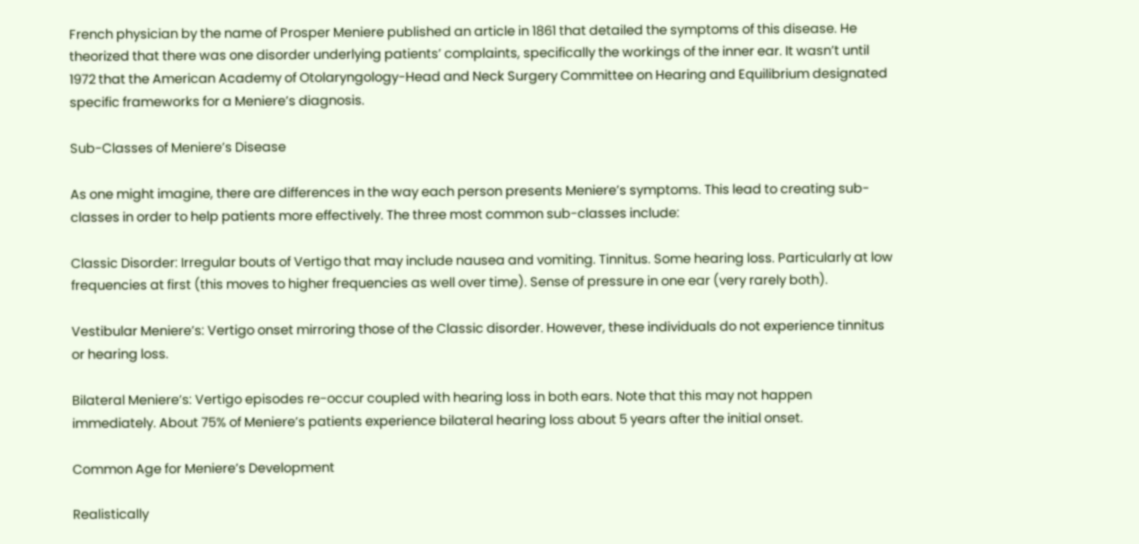French physician by the name of Prosper Meniere published an article in 1861 that detailed the symptoms of this disease. He theorized that there was one disorder underlying patients’ complaints, specifically the workings of the inner ear. It wasn’t until 1972 that the American Academy of Otolaryngology-Head and Neck Surgery Committee on Hearing and Equilibrium designated specific frameworks for a Meniere’s diagnosis.

Sub-Classes of Meniere’s Disease

As one might imagine, there are differences in the way each person presents Meniere’s symptoms. This lead to creating sub-classes in order to help patients more effectively. The three most common sub-classes include:

Classic Disorder: Irregular bouts of Vertigo that may include nausea and vomiting. Tinnitus. Some hearing loss. Particularly at low frequencies at first (this moves to higher frequencies as well over time). Sense of pressure in one ear (very rarely both).

Vestibular Meniere’s: Vertigo onset mirroring those of the Classic disorder. However, these individuals do not experience tinnitus or hearing loss.

Bilateral Meniere’s: Vertigo episodes re-occur coupled with hearing loss in both ears. Note that this may not happen immediately. About 75% of Meniere’s patients experience bilateral hearing loss about 5 years after the initial onset.

Common Age for Meniere’s Development

Realistically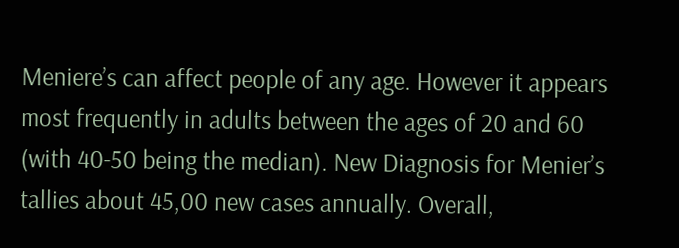Meniere’s can affect people of any age. However it appears most frequently in adults between the ages of 20 and 60 (with 40-50 being the median). New Diagnosis for Menier’s tallies about 45,00 new cases annually. Overall,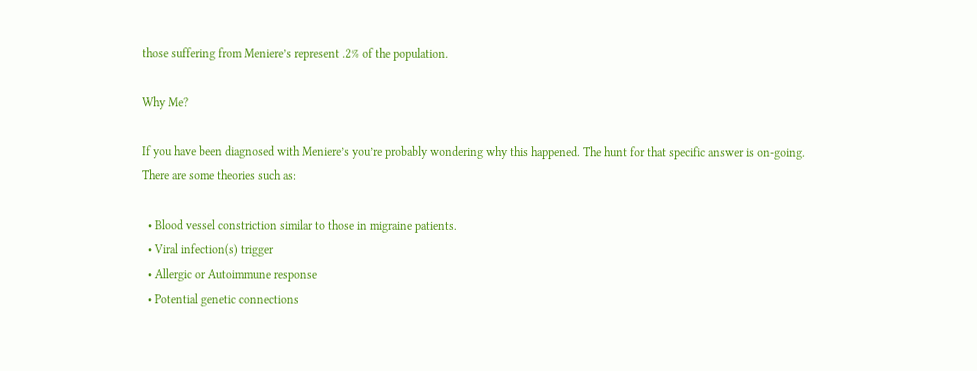those suffering from Meniere’s represent .2% of the population.

Why Me?

If you have been diagnosed with Meniere’s you’re probably wondering why this happened. The hunt for that specific answer is on-going. There are some theories such as:

  • Blood vessel constriction similar to those in migraine patients.
  • Viral infection(s) trigger
  • Allergic or Autoimmune response
  • Potential genetic connections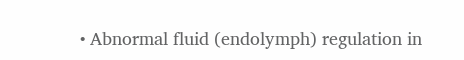• Abnormal fluid (endolymph) regulation in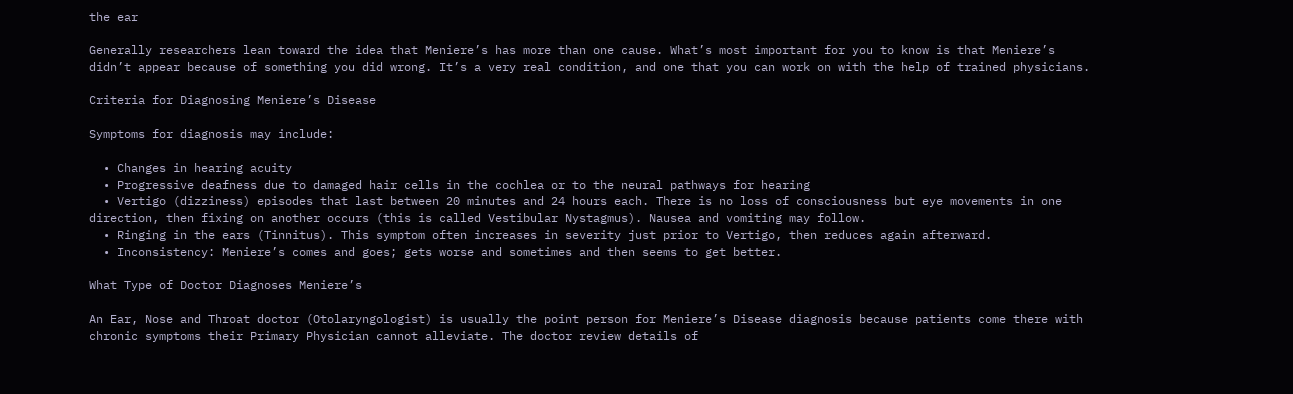the ear

Generally researchers lean toward the idea that Meniere’s has more than one cause. What’s most important for you to know is that Meniere’s didn’t appear because of something you did wrong. It’s a very real condition, and one that you can work on with the help of trained physicians.

Criteria for Diagnosing Meniere’s Disease

Symptoms for diagnosis may include:

  • Changes in hearing acuity
  • Progressive deafness due to damaged hair cells in the cochlea or to the neural pathways for hearing
  • Vertigo (dizziness) episodes that last between 20 minutes and 24 hours each. There is no loss of consciousness but eye movements in one direction, then fixing on another occurs (this is called Vestibular Nystagmus). Nausea and vomiting may follow.
  • Ringing in the ears (Tinnitus). This symptom often increases in severity just prior to Vertigo, then reduces again afterward.
  • Inconsistency: Meniere’s comes and goes; gets worse and sometimes and then seems to get better.

What Type of Doctor Diagnoses Meniere’s

An Ear, Nose and Throat doctor (Otolaryngologist) is usually the point person for Meniere’s Disease diagnosis because patients come there with chronic symptoms their Primary Physician cannot alleviate. The doctor review details of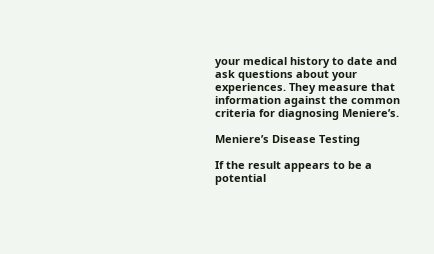your medical history to date and ask questions about your experiences. They measure that information against the common criteria for diagnosing Meniere’s.

Meniere’s Disease Testing

If the result appears to be a potential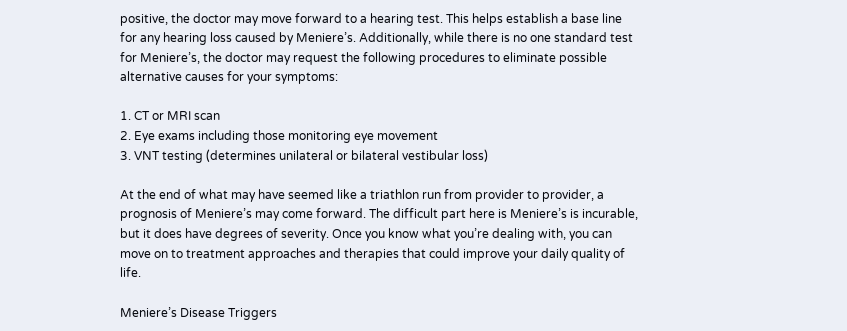positive, the doctor may move forward to a hearing test. This helps establish a base line for any hearing loss caused by Meniere’s. Additionally, while there is no one standard test for Meniere’s, the doctor may request the following procedures to eliminate possible alternative causes for your symptoms:

1. CT or MRI scan
2. Eye exams including those monitoring eye movement
3. VNT testing (determines unilateral or bilateral vestibular loss)

At the end of what may have seemed like a triathlon run from provider to provider, a prognosis of Meniere’s may come forward. The difficult part here is Meniere’s is incurable, but it does have degrees of severity. Once you know what you’re dealing with, you can move on to treatment approaches and therapies that could improve your daily quality of life.

Meniere’s Disease Triggers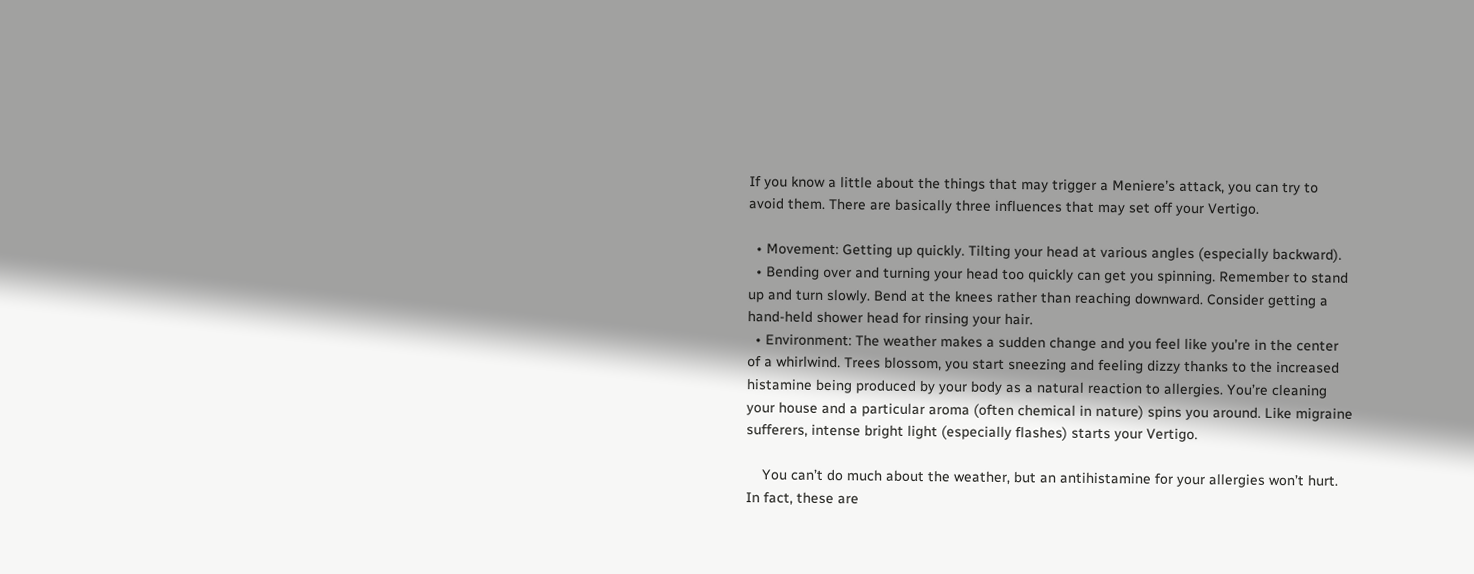If you know a little about the things that may trigger a Meniere’s attack, you can try to avoid them. There are basically three influences that may set off your Vertigo.

  • Movement: Getting up quickly. Tilting your head at various angles (especially backward).
  • Bending over and turning your head too quickly can get you spinning. Remember to stand up and turn slowly. Bend at the knees rather than reaching downward. Consider getting a hand-held shower head for rinsing your hair.
  • Environment: The weather makes a sudden change and you feel like you’re in the center of a whirlwind. Trees blossom, you start sneezing and feeling dizzy thanks to the increased histamine being produced by your body as a natural reaction to allergies. You’re cleaning your house and a particular aroma (often chemical in nature) spins you around. Like migraine sufferers, intense bright light (especially flashes) starts your Vertigo.

    You can’t do much about the weather, but an antihistamine for your allergies won’t hurt. In fact, these are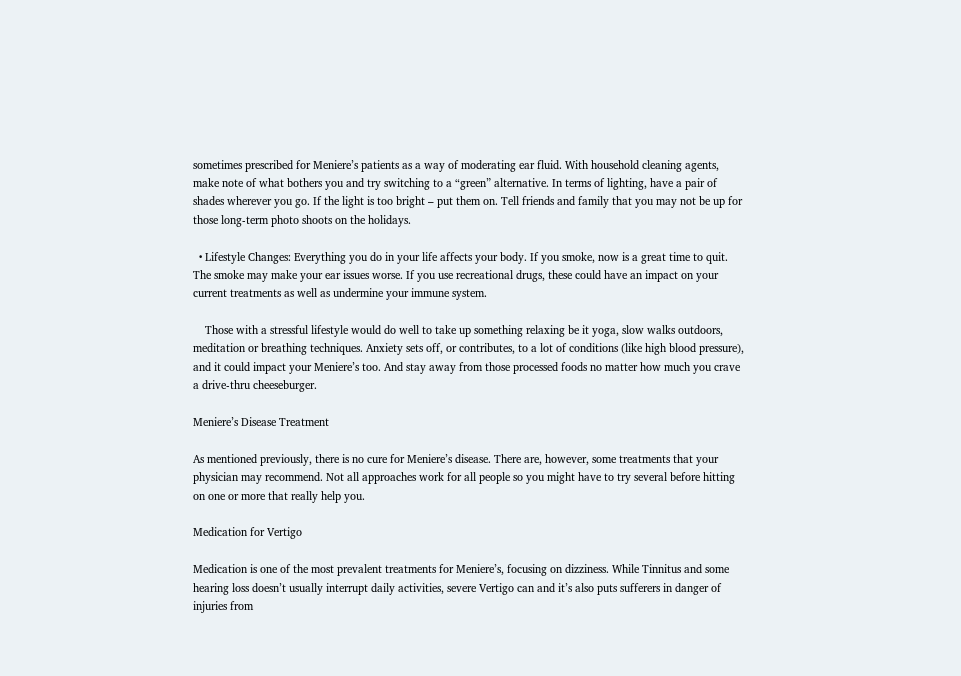sometimes prescribed for Meniere’s patients as a way of moderating ear fluid. With household cleaning agents, make note of what bothers you and try switching to a “green” alternative. In terms of lighting, have a pair of shades wherever you go. If the light is too bright – put them on. Tell friends and family that you may not be up for those long-term photo shoots on the holidays.

  • Lifestyle Changes: Everything you do in your life affects your body. If you smoke, now is a great time to quit. The smoke may make your ear issues worse. If you use recreational drugs, these could have an impact on your current treatments as well as undermine your immune system.

    Those with a stressful lifestyle would do well to take up something relaxing be it yoga, slow walks outdoors, meditation or breathing techniques. Anxiety sets off, or contributes, to a lot of conditions (like high blood pressure), and it could impact your Meniere’s too. And stay away from those processed foods no matter how much you crave a drive-thru cheeseburger.

Meniere’s Disease Treatment

As mentioned previously, there is no cure for Meniere’s disease. There are, however, some treatments that your physician may recommend. Not all approaches work for all people so you might have to try several before hitting on one or more that really help you.

Medication for Vertigo

Medication is one of the most prevalent treatments for Meniere’s, focusing on dizziness. While Tinnitus and some hearing loss doesn’t usually interrupt daily activities, severe Vertigo can and it’s also puts sufferers in danger of injuries from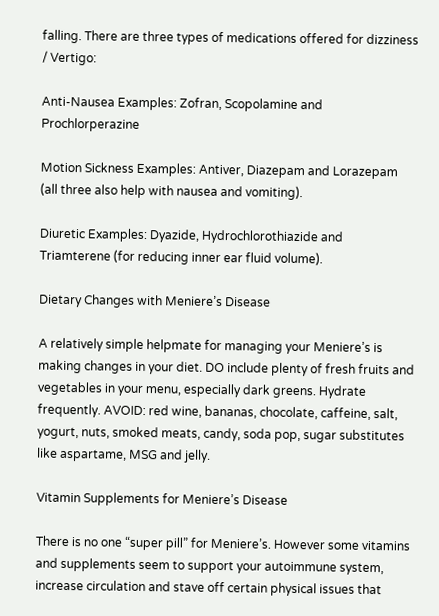falling. There are three types of medications offered for dizziness / Vertigo:

Anti-Nausea Examples: Zofran, Scopolamine and Prochlorperazine

Motion Sickness Examples: Antiver, Diazepam and Lorazepam (all three also help with nausea and vomiting).

Diuretic Examples: Dyazide, Hydrochlorothiazide and Triamterene (for reducing inner ear fluid volume).

Dietary Changes with Meniere’s Disease

A relatively simple helpmate for managing your Meniere’s is making changes in your diet. DO include plenty of fresh fruits and vegetables in your menu, especially dark greens. Hydrate frequently. AVOID: red wine, bananas, chocolate, caffeine, salt, yogurt, nuts, smoked meats, candy, soda pop, sugar substitutes like aspartame, MSG and jelly.

Vitamin Supplements for Meniere’s Disease

There is no one “super pill” for Meniere’s. However some vitamins and supplements seem to support your autoimmune system, increase circulation and stave off certain physical issues that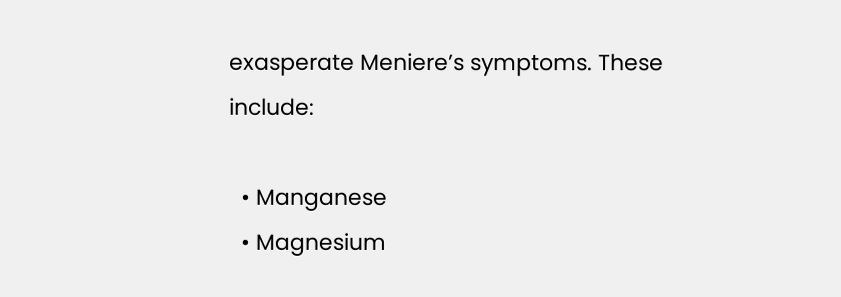exasperate Meniere’s symptoms. These include:

  • Manganese
  • Magnesium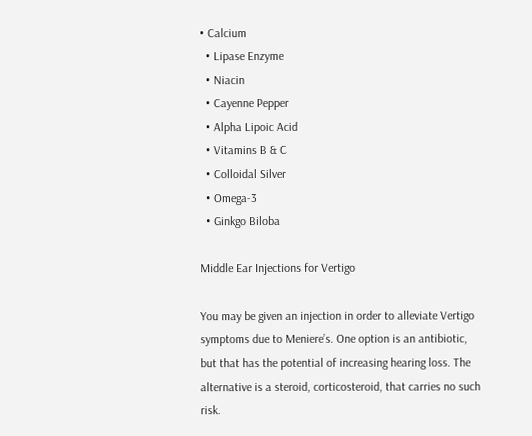• Calcium
  • Lipase Enzyme
  • Niacin
  • Cayenne Pepper
  • Alpha Lipoic Acid
  • Vitamins B & C
  • Colloidal Silver
  • Omega-3
  • Ginkgo Biloba

Middle Ear Injections for Vertigo

You may be given an injection in order to alleviate Vertigo symptoms due to Meniere’s. One option is an antibiotic, but that has the potential of increasing hearing loss. The alternative is a steroid, corticosteroid, that carries no such risk.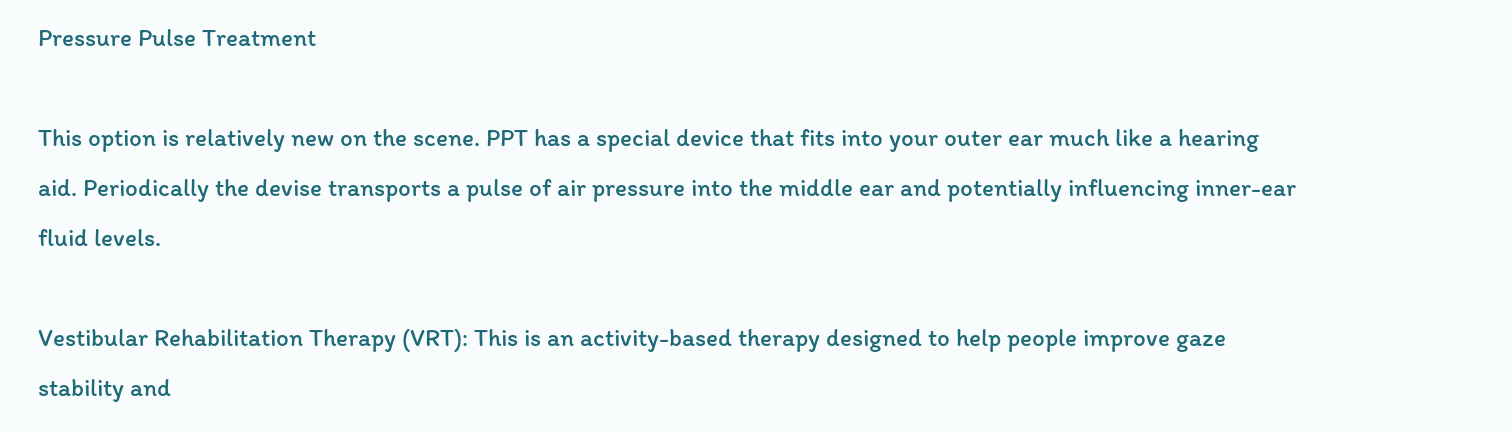Pressure Pulse Treatment

This option is relatively new on the scene. PPT has a special device that fits into your outer ear much like a hearing aid. Periodically the devise transports a pulse of air pressure into the middle ear and potentially influencing inner-ear fluid levels.

Vestibular Rehabilitation Therapy (VRT): This is an activity-based therapy designed to help people improve gaze stability and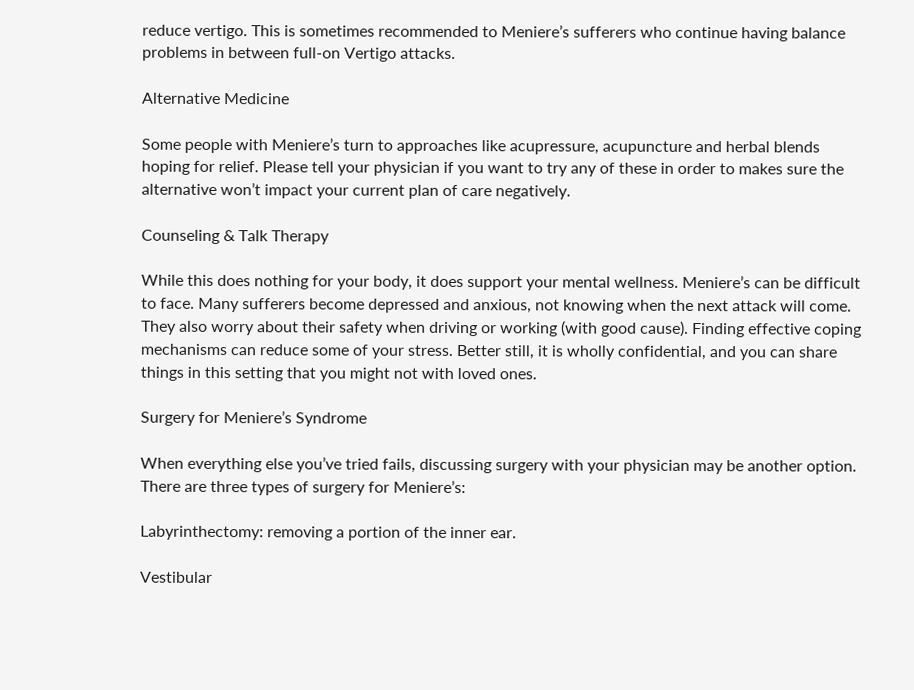reduce vertigo. This is sometimes recommended to Meniere’s sufferers who continue having balance problems in between full-on Vertigo attacks.

Alternative Medicine

Some people with Meniere’s turn to approaches like acupressure, acupuncture and herbal blends hoping for relief. Please tell your physician if you want to try any of these in order to makes sure the alternative won’t impact your current plan of care negatively.

Counseling & Talk Therapy

While this does nothing for your body, it does support your mental wellness. Meniere’s can be difficult to face. Many sufferers become depressed and anxious, not knowing when the next attack will come. They also worry about their safety when driving or working (with good cause). Finding effective coping mechanisms can reduce some of your stress. Better still, it is wholly confidential, and you can share things in this setting that you might not with loved ones.

Surgery for Meniere’s Syndrome

When everything else you’ve tried fails, discussing surgery with your physician may be another option. There are three types of surgery for Meniere’s:

Labyrinthectomy: removing a portion of the inner ear.

Vestibular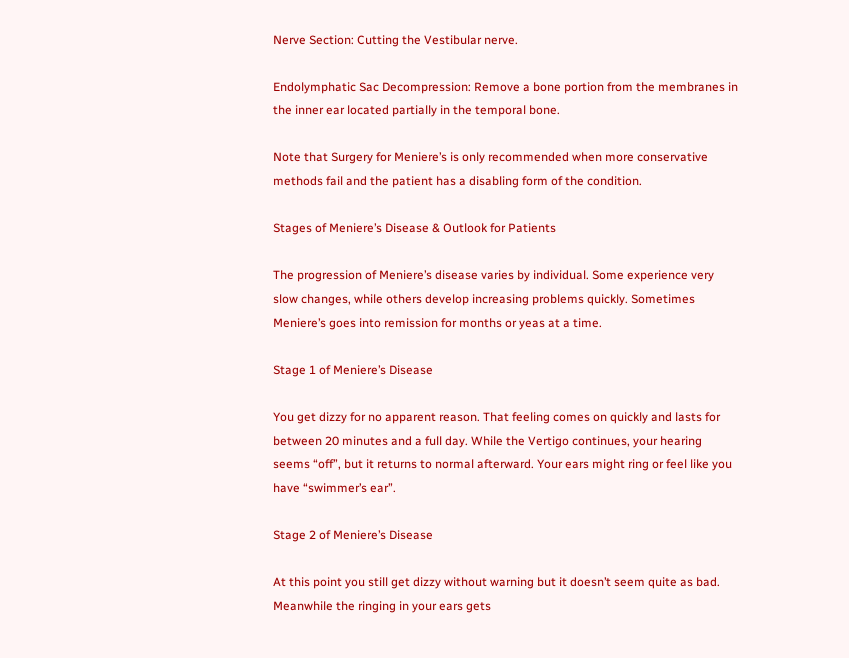Nerve Section: Cutting the Vestibular nerve.

Endolymphatic Sac Decompression: Remove a bone portion from the membranes in the inner ear located partially in the temporal bone.

Note that Surgery for Meniere’s is only recommended when more conservative methods fail and the patient has a disabling form of the condition.

Stages of Meniere’s Disease & Outlook for Patients

The progression of Meniere’s disease varies by individual. Some experience very slow changes, while others develop increasing problems quickly. Sometimes Meniere’s goes into remission for months or yeas at a time.

Stage 1 of Meniere’s Disease

You get dizzy for no apparent reason. That feeling comes on quickly and lasts for between 20 minutes and a full day. While the Vertigo continues, your hearing seems “off”, but it returns to normal afterward. Your ears might ring or feel like you have “swimmer’s ear”.

Stage 2 of Meniere’s Disease

At this point you still get dizzy without warning but it doesn’t seem quite as bad. Meanwhile the ringing in your ears gets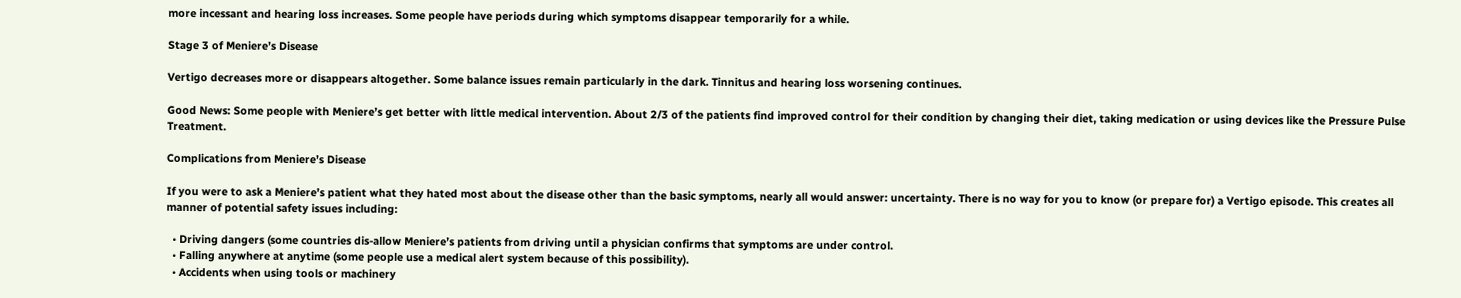more incessant and hearing loss increases. Some people have periods during which symptoms disappear temporarily for a while.

Stage 3 of Meniere’s Disease

Vertigo decreases more or disappears altogether. Some balance issues remain particularly in the dark. Tinnitus and hearing loss worsening continues.

Good News: Some people with Meniere’s get better with little medical intervention. About 2/3 of the patients find improved control for their condition by changing their diet, taking medication or using devices like the Pressure Pulse Treatment.

Complications from Meniere’s Disease

If you were to ask a Meniere’s patient what they hated most about the disease other than the basic symptoms, nearly all would answer: uncertainty. There is no way for you to know (or prepare for) a Vertigo episode. This creates all manner of potential safety issues including:

  • Driving dangers (some countries dis-allow Meniere’s patients from driving until a physician confirms that symptoms are under control.
  • Falling anywhere at anytime (some people use a medical alert system because of this possibility).
  • Accidents when using tools or machinery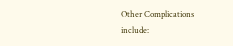Other Complications include: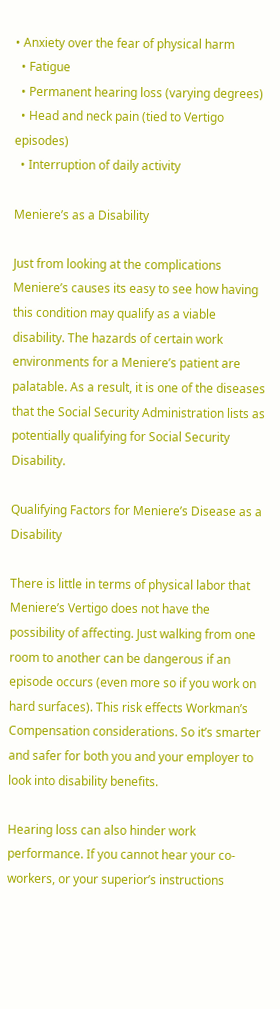• Anxiety over the fear of physical harm
  • Fatigue
  • Permanent hearing loss (varying degrees)
  • Head and neck pain (tied to Vertigo episodes)
  • Interruption of daily activity

Meniere’s as a Disability

Just from looking at the complications Meniere’s causes its easy to see how having this condition may qualify as a viable disability. The hazards of certain work environments for a Meniere’s patient are palatable. As a result, it is one of the diseases that the Social Security Administration lists as potentially qualifying for Social Security Disability.

Qualifying Factors for Meniere’s Disease as a Disability

There is little in terms of physical labor that Meniere’s Vertigo does not have the possibility of affecting. Just walking from one room to another can be dangerous if an episode occurs (even more so if you work on hard surfaces). This risk effects Workman’s Compensation considerations. So it’s smarter and safer for both you and your employer to look into disability benefits.

Hearing loss can also hinder work performance. If you cannot hear your co-workers, or your superior’s instructions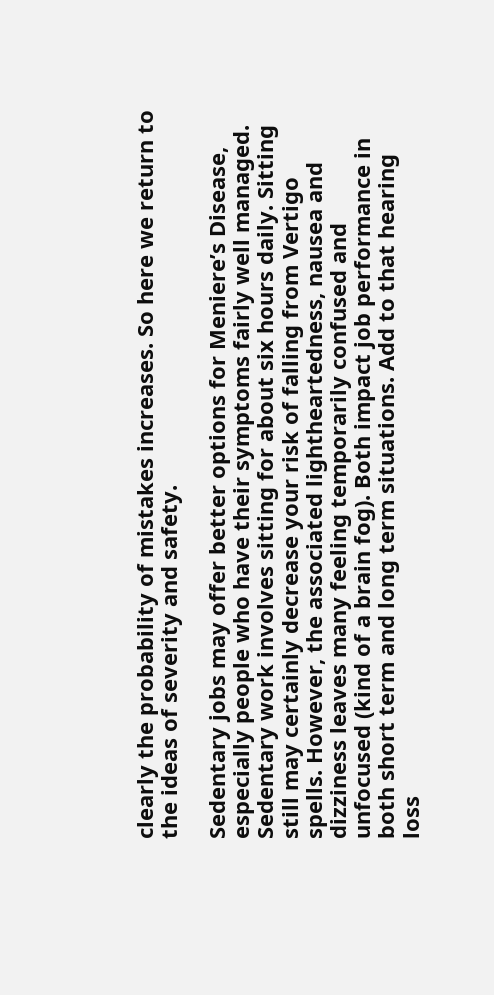clearly the probability of mistakes increases. So here we return to the ideas of severity and safety.

Sedentary jobs may offer better options for Meniere’s Disease, especially people who have their symptoms fairly well managed. Sedentary work involves sitting for about six hours daily. Sitting still may certainly decrease your risk of falling from Vertigo spells. However, the associated lightheartedness, nausea and dizziness leaves many feeling temporarily confused and unfocused (kind of a brain fog). Both impact job performance in both short term and long term situations. Add to that hearing loss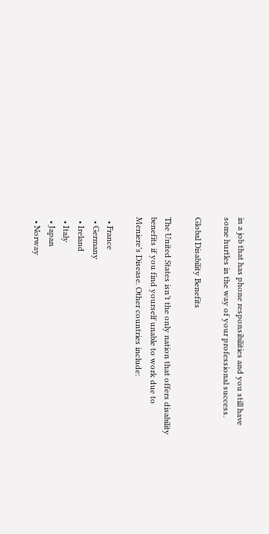in a job that has phone responsibilities and you still have some hurtles in the way of your professional success.

Global Disability Benefits

The United States isn’t the only nation that offers disability benefits if you find yourself unable to work due to Meniere’s Disease. Other countries include:

  • France
  • Germany
  • Ireland
  • Italy
  • Japan
  • Norway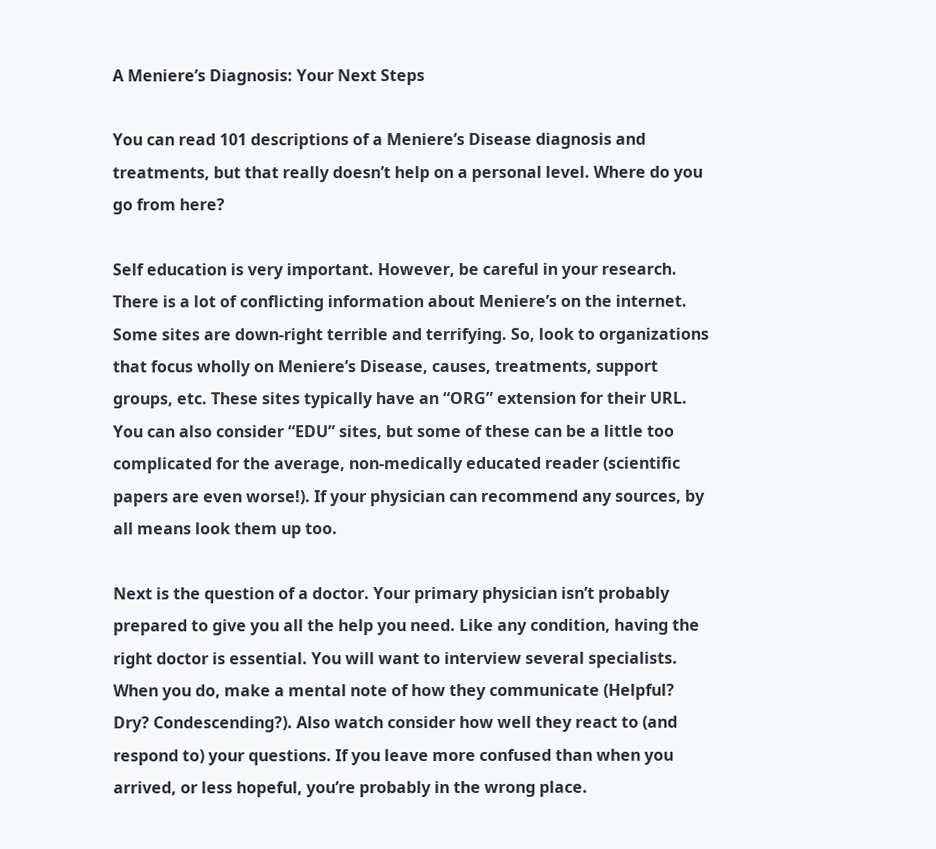A Meniere’s Diagnosis: Your Next Steps

You can read 101 descriptions of a Meniere’s Disease diagnosis and treatments, but that really doesn’t help on a personal level. Where do you go from here?

Self education is very important. However, be careful in your research. There is a lot of conflicting information about Meniere’s on the internet. Some sites are down-right terrible and terrifying. So, look to organizations that focus wholly on Meniere’s Disease, causes, treatments, support groups, etc. These sites typically have an “ORG” extension for their URL. You can also consider “EDU” sites, but some of these can be a little too complicated for the average, non-medically educated reader (scientific papers are even worse!). If your physician can recommend any sources, by all means look them up too.

Next is the question of a doctor. Your primary physician isn’t probably prepared to give you all the help you need. Like any condition, having the right doctor is essential. You will want to interview several specialists. When you do, make a mental note of how they communicate (Helpful? Dry? Condescending?). Also watch consider how well they react to (and respond to) your questions. If you leave more confused than when you arrived, or less hopeful, you’re probably in the wrong place.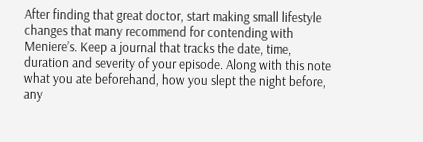After finding that great doctor, start making small lifestyle changes that many recommend for contending with Meniere’s. Keep a journal that tracks the date, time, duration and severity of your episode. Along with this note what you ate beforehand, how you slept the night before, any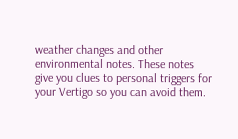weather changes and other environmental notes. These notes give you clues to personal triggers for your Vertigo so you can avoid them.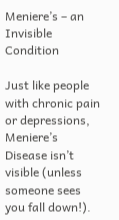Meniere’s – an Invisible Condition

Just like people with chronic pain or depressions, Meniere’s Disease isn’t visible (unless someone sees you fall down!).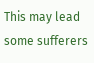This may lead some sufferers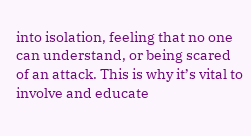into isolation, feeling that no one can understand, or being scared of an attack. This is why it’s vital to involve and educate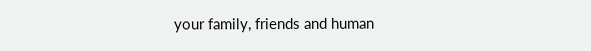your family, friends and human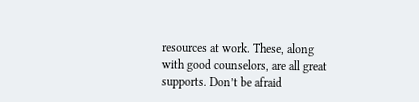resources at work. These, along with good counselors, are all great supports. Don’t be afraid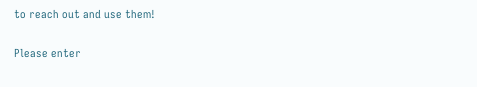to reach out and use them!


Please enter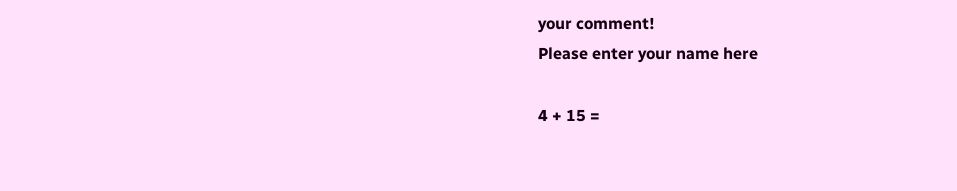your comment!
Please enter your name here

4 + 15 =